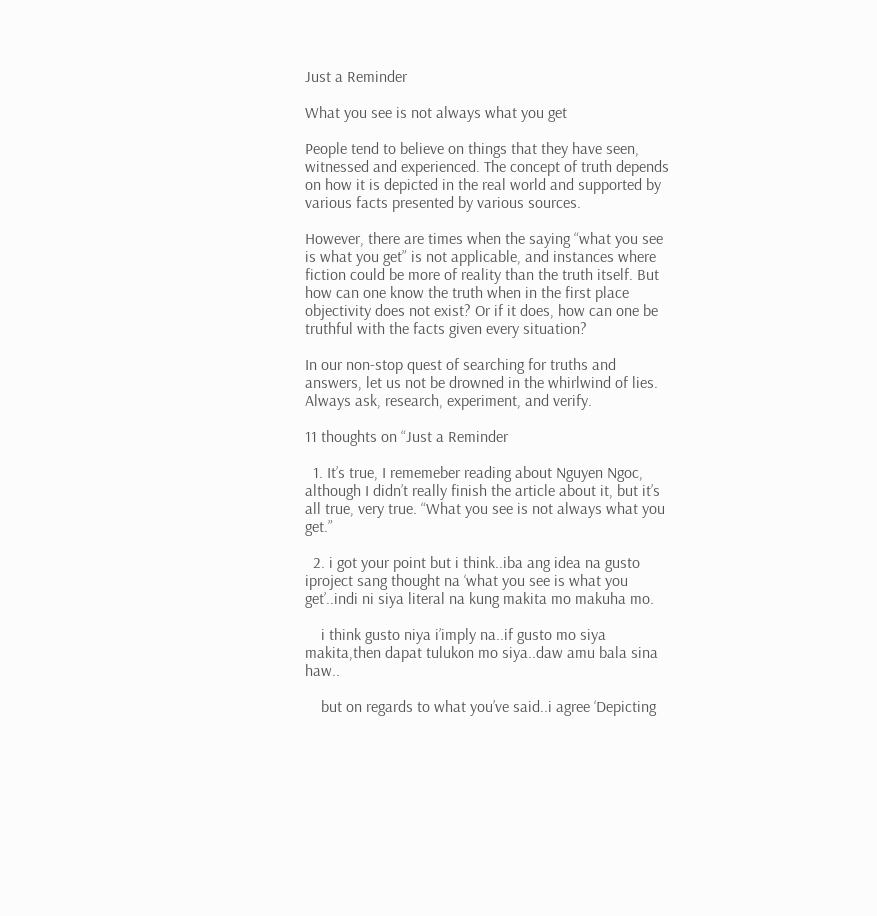Just a Reminder

What you see is not always what you get

People tend to believe on things that they have seen, witnessed and experienced. The concept of truth depends on how it is depicted in the real world and supported by various facts presented by various sources.

However, there are times when the saying “what you see is what you get” is not applicable, and instances where fiction could be more of reality than the truth itself. But how can one know the truth when in the first place objectivity does not exist? Or if it does, how can one be truthful with the facts given every situation?

In our non-stop quest of searching for truths and answers, let us not be drowned in the whirlwind of lies. Always ask, research, experiment, and verify.

11 thoughts on “Just a Reminder

  1. It’s true, I rememeber reading about Nguyen Ngoc, although I didn’t really finish the article about it, but it’s all true, very true. “What you see is not always what you get.”

  2. i got your point but i think..iba ang idea na gusto iproject sang thought na ‘what you see is what you get’..indi ni siya literal na kung makita mo makuha mo.

    i think gusto niya i’imply na..if gusto mo siya makita,then dapat tulukon mo siya..daw amu bala sina haw..

    but on regards to what you’ve said..i agree ‘Depicting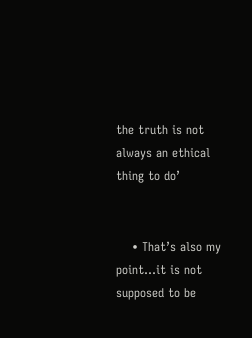the truth is not always an ethical thing to do’


    • That’s also my point…it is not supposed to be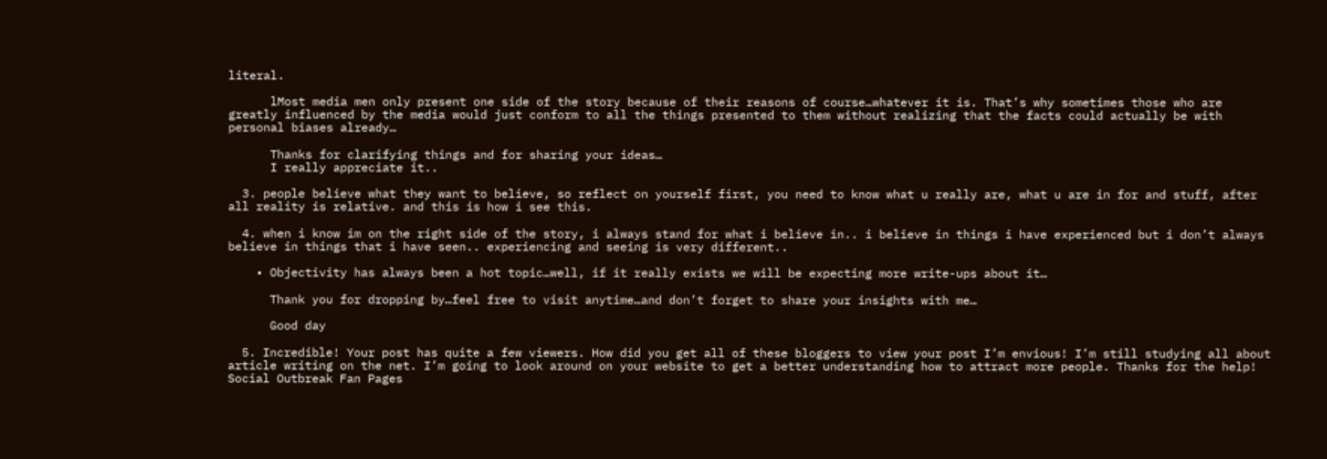literal.

      lMost media men only present one side of the story because of their reasons of course…whatever it is. That’s why sometimes those who are greatly influenced by the media would just conform to all the things presented to them without realizing that the facts could actually be with personal biases already…

      Thanks for clarifying things and for sharing your ideas…
      I really appreciate it..

  3. people believe what they want to believe, so reflect on yourself first, you need to know what u really are, what u are in for and stuff, after all reality is relative. and this is how i see this.

  4. when i know im on the right side of the story, i always stand for what i believe in.. i believe in things i have experienced but i don’t always believe in things that i have seen.. experiencing and seeing is very different..

    • Objectivity has always been a hot topic…well, if it really exists we will be expecting more write-ups about it…

      Thank you for dropping by…feel free to visit anytime…and don’t forget to share your insights with me…

      Good day

  5. Incredible! Your post has quite a few viewers. How did you get all of these bloggers to view your post I’m envious! I’m still studying all about article writing on the net. I’m going to look around on your website to get a better understanding how to attract more people. Thanks for the help! Social Outbreak Fan Pages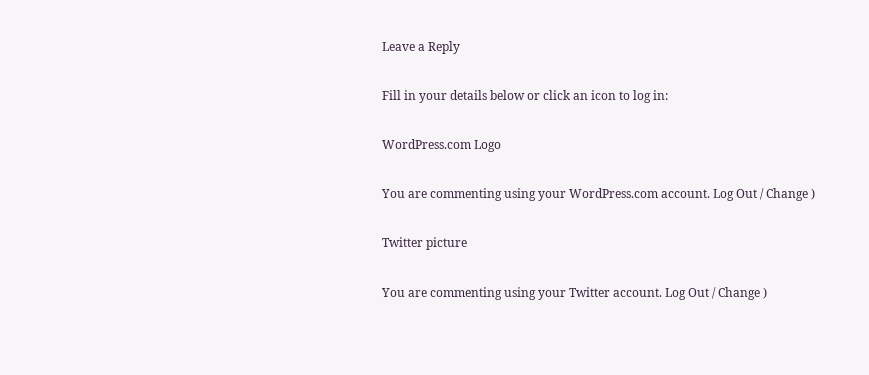Leave a Reply

Fill in your details below or click an icon to log in:

WordPress.com Logo

You are commenting using your WordPress.com account. Log Out / Change )

Twitter picture

You are commenting using your Twitter account. Log Out / Change )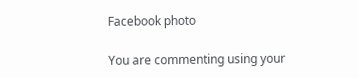Facebook photo

You are commenting using your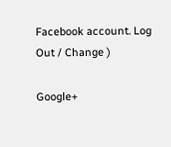Facebook account. Log Out / Change )

Google+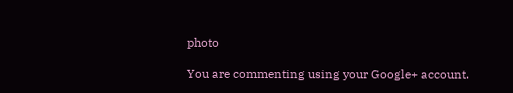photo

You are commenting using your Google+ account.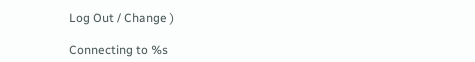Log Out / Change )

Connecting to %s